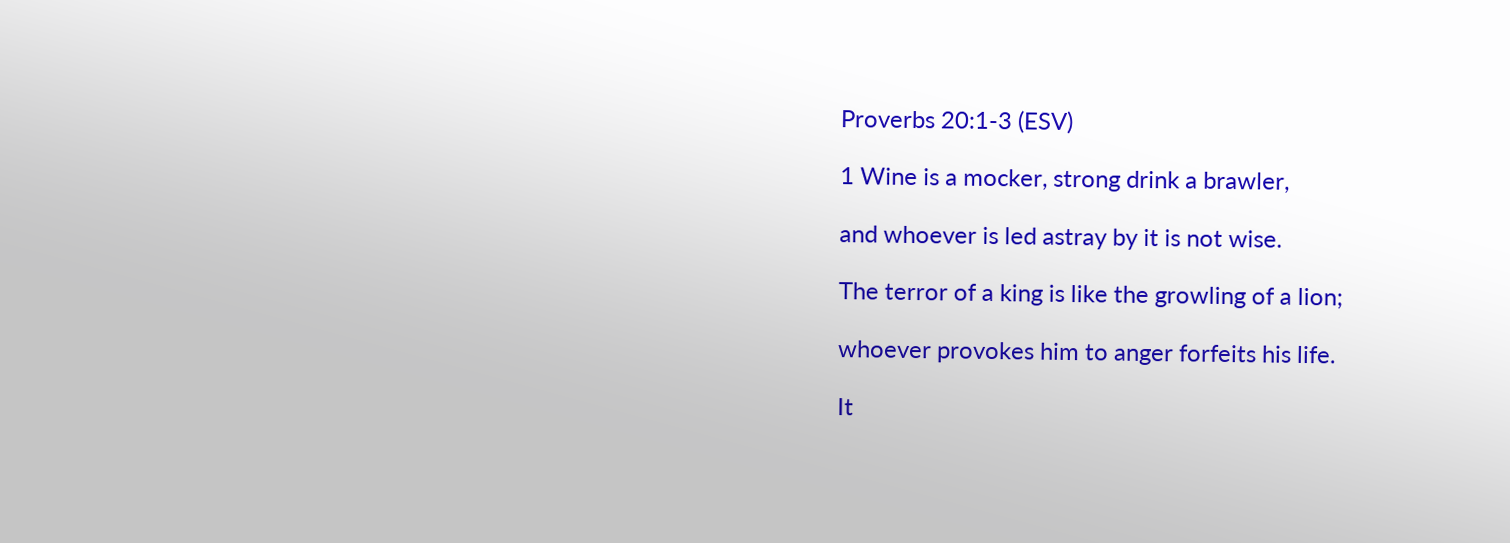Proverbs 20:1-3 (ESV)

1 Wine is a mocker, strong drink a brawler,

and whoever is led astray by it is not wise.

The terror of a king is like the growling of a lion;

whoever provokes him to anger forfeits his life.

It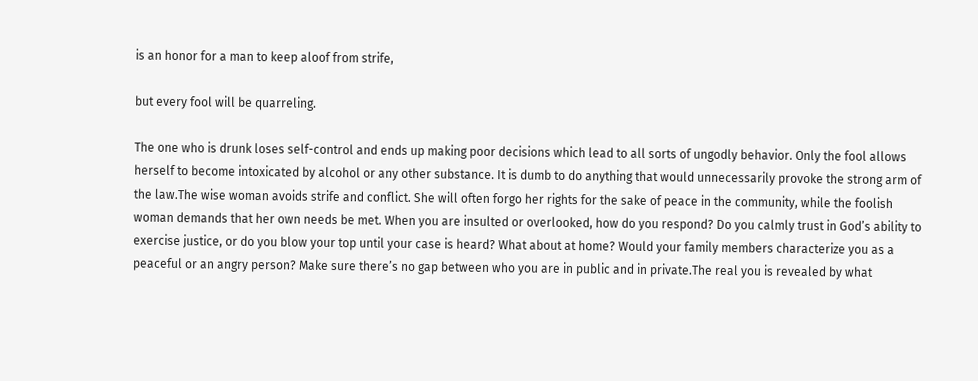is an honor for a man to keep aloof from strife,

but every fool will be quarreling.

The one who is drunk loses self-control and ends up making poor decisions which lead to all sorts of ungodly behavior. Only the fool allows herself to become intoxicated by alcohol or any other substance. It is dumb to do anything that would unnecessarily provoke the strong arm of the law.The wise woman avoids strife and conflict. She will often forgo her rights for the sake of peace in the community, while the foolish woman demands that her own needs be met. When you are insulted or overlooked, how do you respond? Do you calmly trust in God’s ability to exercise justice, or do you blow your top until your case is heard? What about at home? Would your family members characterize you as a peaceful or an angry person? Make sure there’s no gap between who you are in public and in private.The real you is revealed by what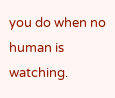you do when no human is watching.